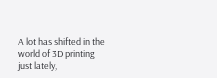A lot has shifted in the world of 3D printing just lately,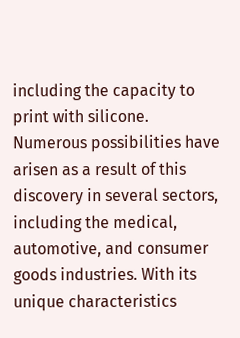including the capacity to print with silicone. Numerous possibilities have arisen as a result of this discovery in several sectors, including the medical, automotive, and consumer goods industries. With its unique characteristics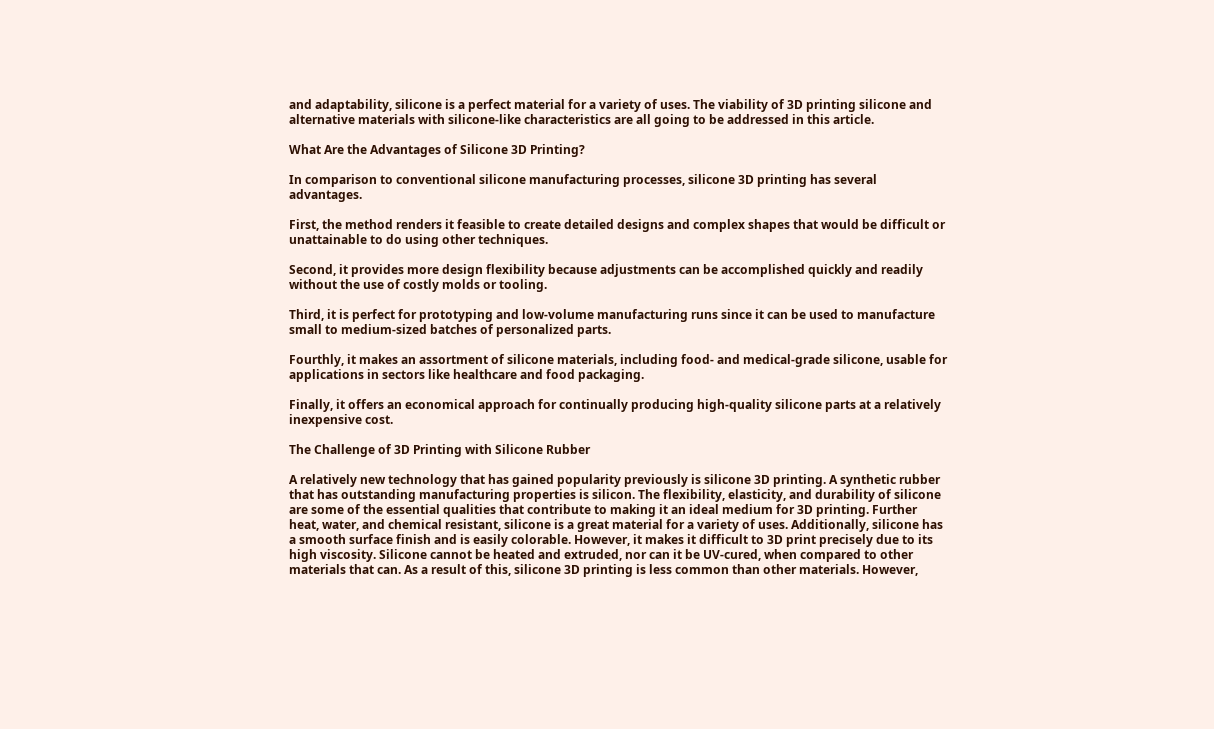and adaptability, silicone is a perfect material for a variety of uses. The viability of 3D printing silicone and alternative materials with silicone-like characteristics are all going to be addressed in this article.

What Are the Advantages of Silicone 3D Printing?

In comparison to conventional silicone manufacturing processes, silicone 3D printing has several advantages.

First, the method renders it feasible to create detailed designs and complex shapes that would be difficult or unattainable to do using other techniques.

Second, it provides more design flexibility because adjustments can be accomplished quickly and readily without the use of costly molds or tooling.

Third, it is perfect for prototyping and low-volume manufacturing runs since it can be used to manufacture small to medium-sized batches of personalized parts.

Fourthly, it makes an assortment of silicone materials, including food- and medical-grade silicone, usable for applications in sectors like healthcare and food packaging.

Finally, it offers an economical approach for continually producing high-quality silicone parts at a relatively inexpensive cost.

The Challenge of 3D Printing with Silicone Rubber

A relatively new technology that has gained popularity previously is silicone 3D printing. A synthetic rubber that has outstanding manufacturing properties is silicon. The flexibility, elasticity, and durability of silicone are some of the essential qualities that contribute to making it an ideal medium for 3D printing. Further heat, water, and chemical resistant, silicone is a great material for a variety of uses. Additionally, silicone has a smooth surface finish and is easily colorable. However, it makes it difficult to 3D print precisely due to its high viscosity. Silicone cannot be heated and extruded, nor can it be UV-cured, when compared to other materials that can. As a result of this, silicone 3D printing is less common than other materials. However,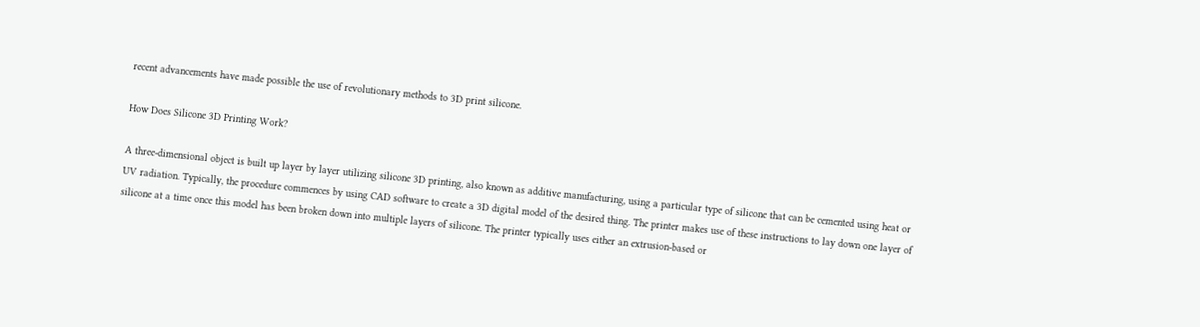recent advancements have made possible the use of revolutionary methods to 3D print silicone.

How Does Silicone 3D Printing Work?

A three-dimensional object is built up layer by layer utilizing silicone 3D printing, also known as additive manufacturing, using a particular type of silicone that can be cemented using heat or UV radiation. Typically, the procedure commences by using CAD software to create a 3D digital model of the desired thing. The printer makes use of these instructions to lay down one layer of silicone at a time once this model has been broken down into multiple layers of silicone. The printer typically uses either an extrusion-based or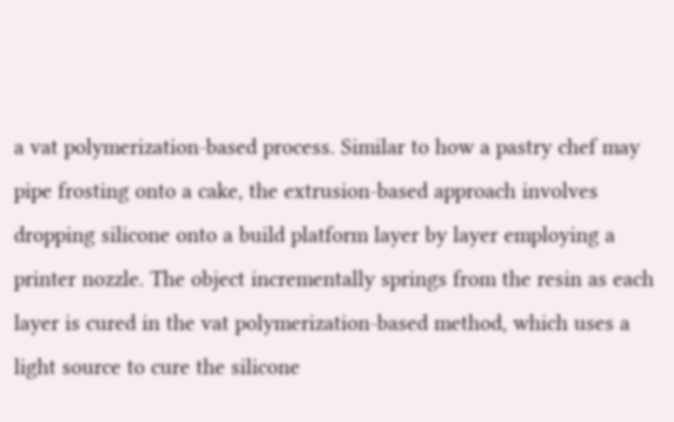a vat polymerization-based process. Similar to how a pastry chef may pipe frosting onto a cake, the extrusion-based approach involves dropping silicone onto a build platform layer by layer employing a printer nozzle. The object incrementally springs from the resin as each layer is cured in the vat polymerization-based method, which uses a light source to cure the silicone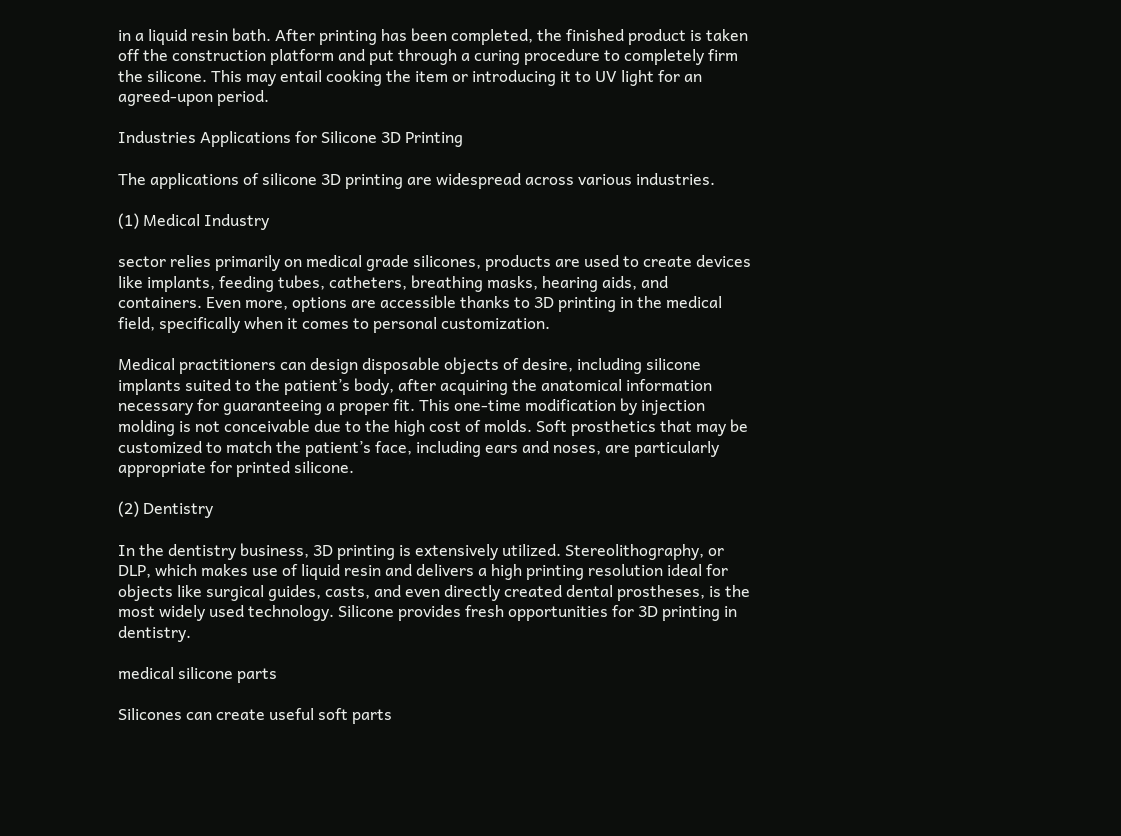in a liquid resin bath. After printing has been completed, the finished product is taken off the construction platform and put through a curing procedure to completely firm the silicone. This may entail cooking the item or introducing it to UV light for an agreed-upon period.

Industries Applications for Silicone 3D Printing

The applications of silicone 3D printing are widespread across various industries.

(1) Medical Industry

sector relies primarily on medical grade silicones, products are used to create devices like implants, feeding tubes, catheters, breathing masks, hearing aids, and containers. Even more, options are accessible thanks to 3D printing in the medical field, specifically when it comes to personal customization.

Medical practitioners can design disposable objects of desire, including silicone implants suited to the patient’s body, after acquiring the anatomical information necessary for guaranteeing a proper fit. This one-time modification by injection molding is not conceivable due to the high cost of molds. Soft prosthetics that may be customized to match the patient’s face, including ears and noses, are particularly appropriate for printed silicone.

(2) Dentistry

In the dentistry business, 3D printing is extensively utilized. Stereolithography, or DLP, which makes use of liquid resin and delivers a high printing resolution ideal for objects like surgical guides, casts, and even directly created dental prostheses, is the most widely used technology. Silicone provides fresh opportunities for 3D printing in dentistry.

medical silicone parts

Silicones can create useful soft parts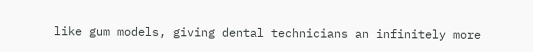like gum models, giving dental technicians an infinitely more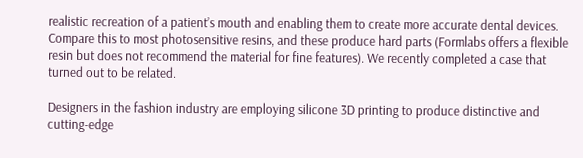realistic recreation of a patient’s mouth and enabling them to create more accurate dental devices. Compare this to most photosensitive resins, and these produce hard parts (Formlabs offers a flexible resin but does not recommend the material for fine features). We recently completed a case that turned out to be related.

Designers in the fashion industry are employing silicone 3D printing to produce distinctive and cutting-edge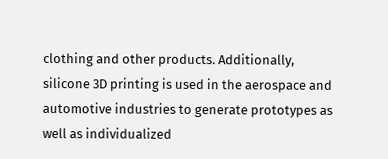clothing and other products. Additionally, silicone 3D printing is used in the aerospace and automotive industries to generate prototypes as well as individualized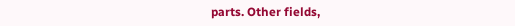parts. Other fields,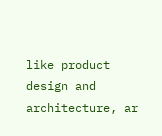like product design and architecture, ar